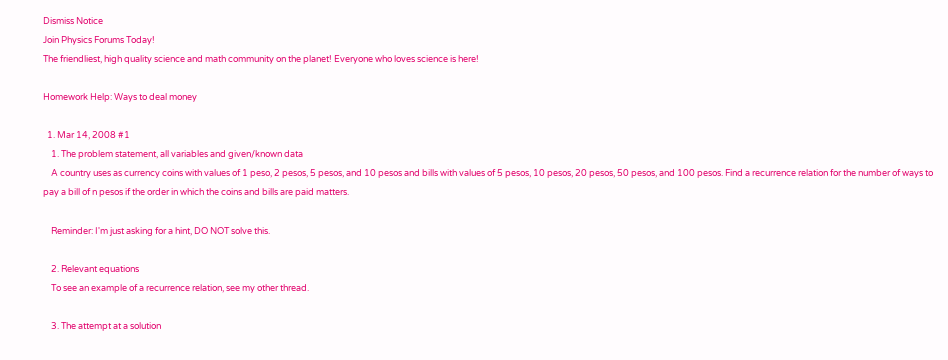Dismiss Notice
Join Physics Forums Today!
The friendliest, high quality science and math community on the planet! Everyone who loves science is here!

Homework Help: Ways to deal money

  1. Mar 14, 2008 #1
    1. The problem statement, all variables and given/known data
    A country uses as currency coins with values of 1 peso, 2 pesos, 5 pesos, and 10 pesos and bills with values of 5 pesos, 10 pesos, 20 pesos, 50 pesos, and 100 pesos. Find a recurrence relation for the number of ways to pay a bill of n pesos if the order in which the coins and bills are paid matters.

    Reminder: I'm just asking for a hint, DO NOT solve this.

    2. Relevant equations
    To see an example of a recurrence relation, see my other thread.

    3. The attempt at a solution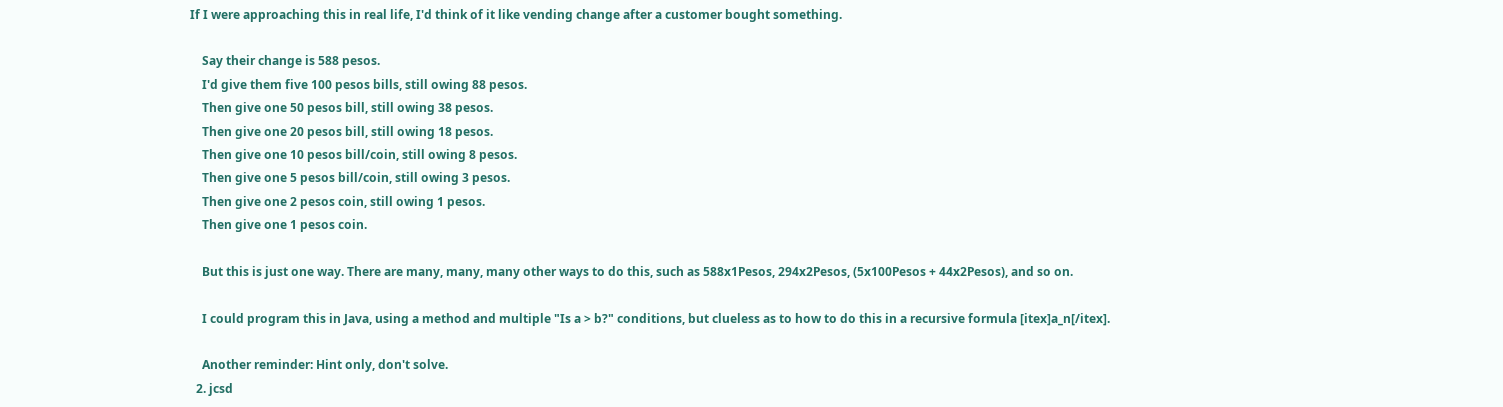If I were approaching this in real life, I'd think of it like vending change after a customer bought something.

    Say their change is 588 pesos.
    I'd give them five 100 pesos bills, still owing 88 pesos.
    Then give one 50 pesos bill, still owing 38 pesos.
    Then give one 20 pesos bill, still owing 18 pesos.
    Then give one 10 pesos bill/coin, still owing 8 pesos.
    Then give one 5 pesos bill/coin, still owing 3 pesos.
    Then give one 2 pesos coin, still owing 1 pesos.
    Then give one 1 pesos coin.

    But this is just one way. There are many, many, many other ways to do this, such as 588x1Pesos, 294x2Pesos, (5x100Pesos + 44x2Pesos), and so on.

    I could program this in Java, using a method and multiple "Is a > b?" conditions, but clueless as to how to do this in a recursive formula [itex]a_n[/itex].

    Another reminder: Hint only, don't solve.
  2. jcsd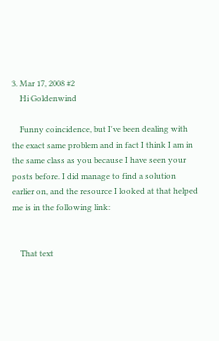3. Mar 17, 2008 #2
    Hi Goldenwind

    Funny coincidence, but I've been dealing with the exact same problem and in fact I think I am in the same class as you because I have seen your posts before. I did manage to find a solution earlier on, and the resource I looked at that helped me is in the following link:


    That text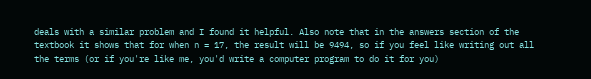deals with a similar problem and I found it helpful. Also note that in the answers section of the textbook it shows that for when n = 17, the result will be 9494, so if you feel like writing out all the terms (or if you're like me, you'd write a computer program to do it for you)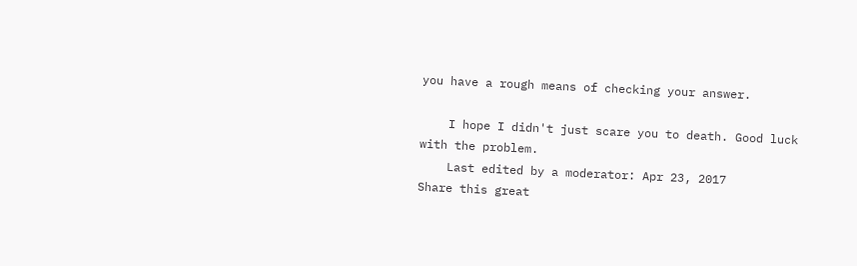you have a rough means of checking your answer.

    I hope I didn't just scare you to death. Good luck with the problem.
    Last edited by a moderator: Apr 23, 2017
Share this great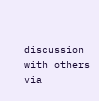discussion with others via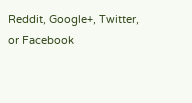Reddit, Google+, Twitter, or Facebook